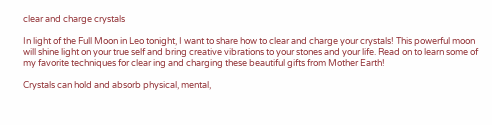clear and charge crystals

In light of the Full Moon in Leo tonight, I want to share how to clear and charge your crystals! This powerful moon will shine light on your true self and bring creative vibrations to your stones and your life. Read on to learn some of my favorite techniques for clear ing and charging these beautiful gifts from Mother Earth!

Crystals can hold and absorb physical, mental,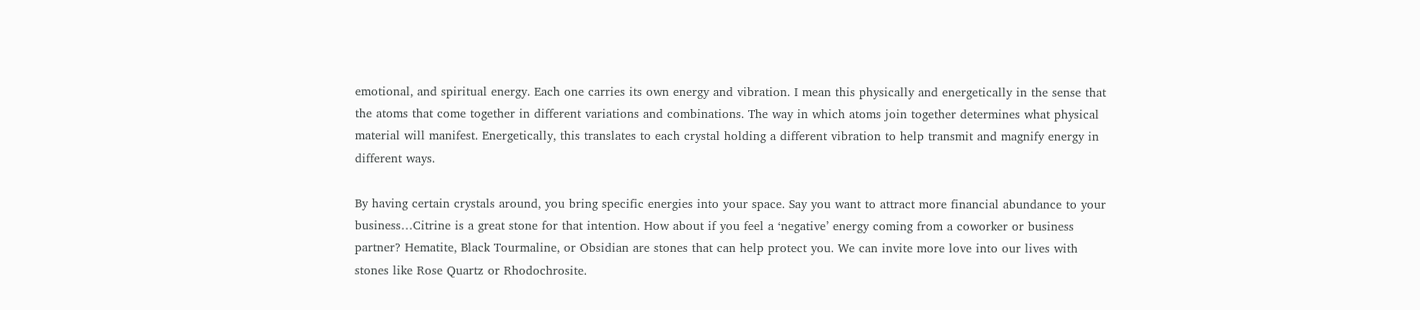emotional, and spiritual energy. Each one carries its own energy and vibration. I mean this physically and energetically in the sense that the atoms that come together in different variations and combinations. The way in which atoms join together determines what physical material will manifest. Energetically, this translates to each crystal holding a different vibration to help transmit and magnify energy in different ways.

By having certain crystals around, you bring specific energies into your space. Say you want to attract more financial abundance to your business…Citrine is a great stone for that intention. How about if you feel a ‘negative’ energy coming from a coworker or business partner? Hematite, Black Tourmaline, or Obsidian are stones that can help protect you. We can invite more love into our lives with stones like Rose Quartz or Rhodochrosite.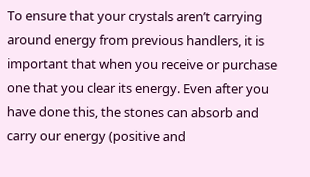To ensure that your crystals aren’t carrying around energy from previous handlers, it is important that when you receive or purchase one that you clear its energy. Even after you have done this, the stones can absorb and carry our energy (positive and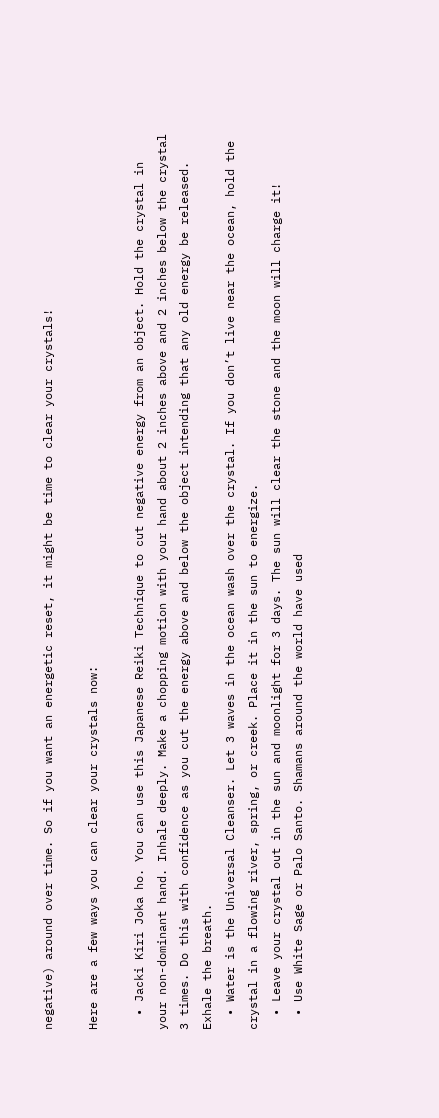negative) around over time. So if you want an energetic reset, it might be time to clear your crystals!

Here are a few ways you can clear your crystals now:

  • Jacki Kiri Joka ho. You can use this Japanese Reiki Technique to cut negative energy from an object. Hold the crystal in your non-dominant hand. Inhale deeply. Make a chopping motion with your hand about 2 inches above and 2 inches below the crystal 3 times. Do this with confidence as you cut the energy above and below the object intending that any old energy be released. Exhale the breath.
  • Water is the Universal Cleanser. Let 3 waves in the ocean wash over the crystal. If you don’t live near the ocean, hold the crystal in a flowing river, spring, or creek. Place it in the sun to energize.
  • Leave your crystal out in the sun and moonlight for 3 days. The sun will clear the stone and the moon will charge it!
  • Use White Sage or Palo Santo. Shamans around the world have used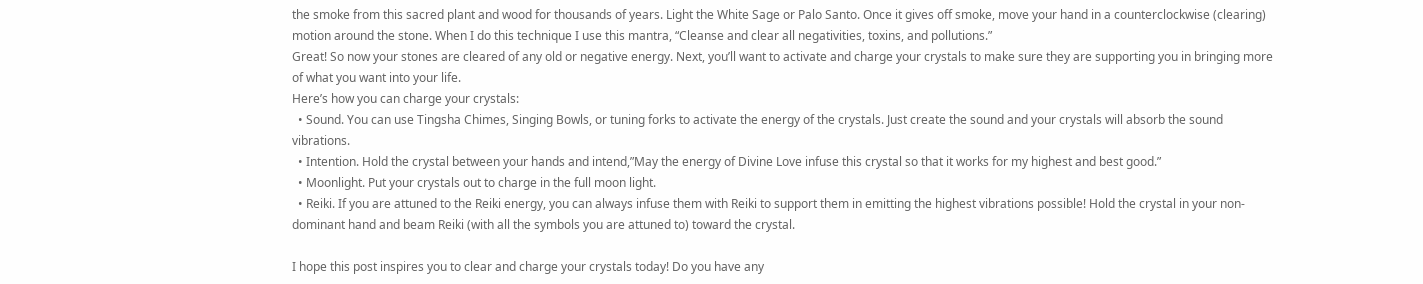the smoke from this sacred plant and wood for thousands of years. Light the White Sage or Palo Santo. Once it gives off smoke, move your hand in a counterclockwise (clearing) motion around the stone. When I do this technique I use this mantra, “Cleanse and clear all negativities, toxins, and pollutions.”
Great! So now your stones are cleared of any old or negative energy. Next, you’ll want to activate and charge your crystals to make sure they are supporting you in bringing more of what you want into your life.
Here’s how you can charge your crystals:
  • Sound. You can use Tingsha Chimes, Singing Bowls, or tuning forks to activate the energy of the crystals. Just create the sound and your crystals will absorb the sound vibrations.
  • Intention. Hold the crystal between your hands and intend,”May the energy of Divine Love infuse this crystal so that it works for my highest and best good.”
  • Moonlight. Put your crystals out to charge in the full moon light.
  • Reiki. If you are attuned to the Reiki energy, you can always infuse them with Reiki to support them in emitting the highest vibrations possible! Hold the crystal in your non-dominant hand and beam Reiki (with all the symbols you are attuned to) toward the crystal.

I hope this post inspires you to clear and charge your crystals today! Do you have any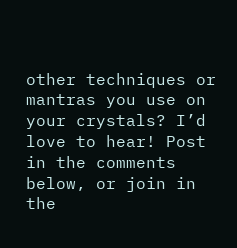other techniques or mantras you use on your crystals? I’d love to hear! Post in the comments below, or join in the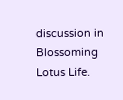discussion in Blossoming Lotus Life.